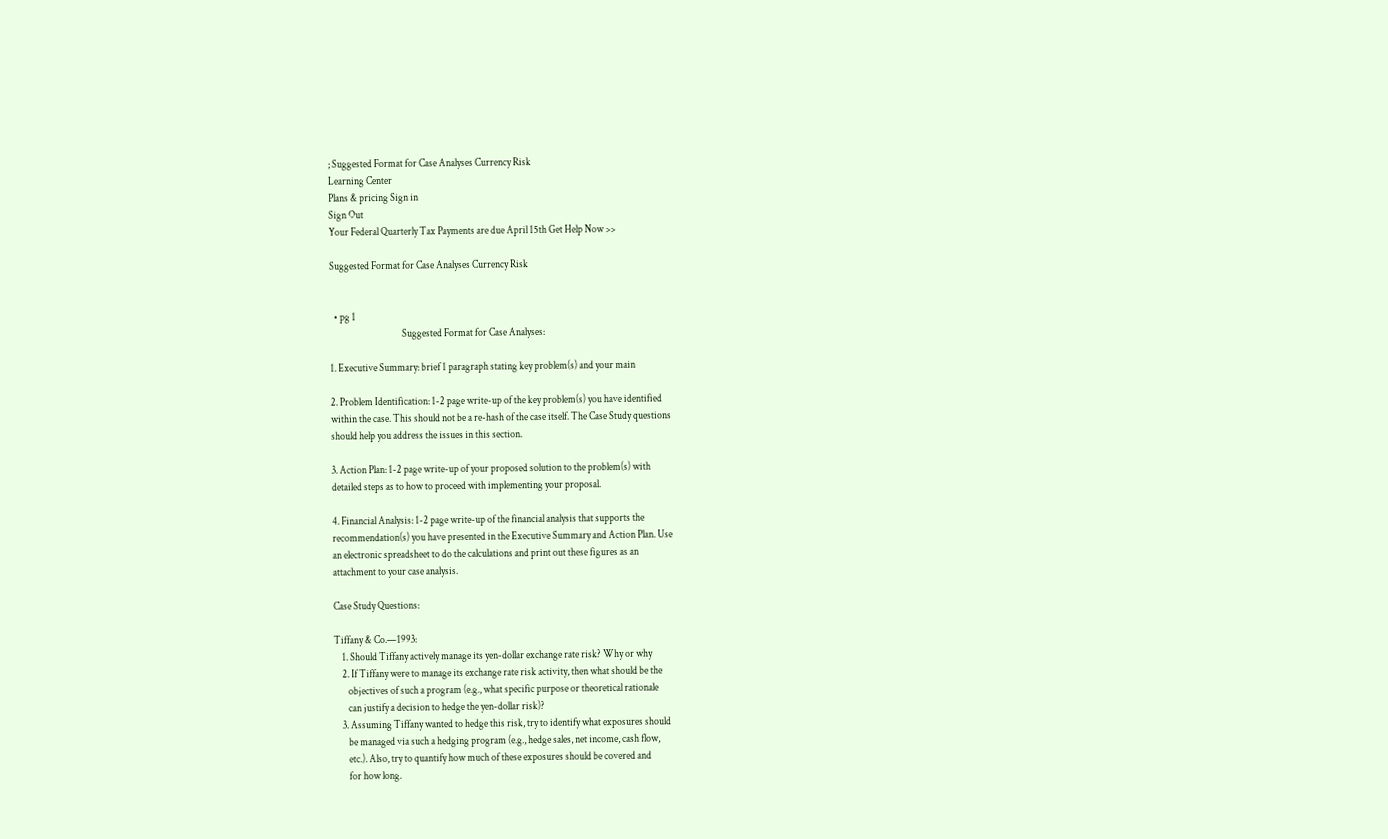; Suggested Format for Case Analyses Currency Risk
Learning Center
Plans & pricing Sign in
Sign Out
Your Federal Quarterly Tax Payments are due April 15th Get Help Now >>

Suggested Format for Case Analyses Currency Risk


  • pg 1
                                    Suggested Format for Case Analyses:

1. Executive Summary: brief 1 paragraph stating key problem(s) and your main

2. Problem Identification: 1-2 page write-up of the key problem(s) you have identified
within the case. This should not be a re-hash of the case itself. The Case Study questions
should help you address the issues in this section.

3. Action Plan: 1-2 page write-up of your proposed solution to the problem(s) with
detailed steps as to how to proceed with implementing your proposal.

4. Financial Analysis: 1-2 page write-up of the financial analysis that supports the
recommendation(s) you have presented in the Executive Summary and Action Plan. Use
an electronic spreadsheet to do the calculations and print out these figures as an
attachment to your case analysis.

Case Study Questions:

Tiffany & Co.—1993:
    1. Should Tiffany actively manage its yen-dollar exchange rate risk? Why or why
    2. If Tiffany were to manage its exchange rate risk activity, then what should be the
       objectives of such a program (e.g., what specific purpose or theoretical rationale
       can justify a decision to hedge the yen-dollar risk)?
    3. Assuming Tiffany wanted to hedge this risk, try to identify what exposures should
       be managed via such a hedging program (e.g., hedge sales, net income, cash flow,
       etc.). Also, try to quantify how much of these exposures should be covered and
       for how long.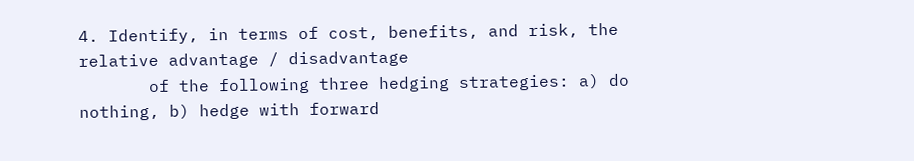4. Identify, in terms of cost, benefits, and risk, the relative advantage / disadvantage
       of the following three hedging strategies: a) do nothing, b) hedge with forward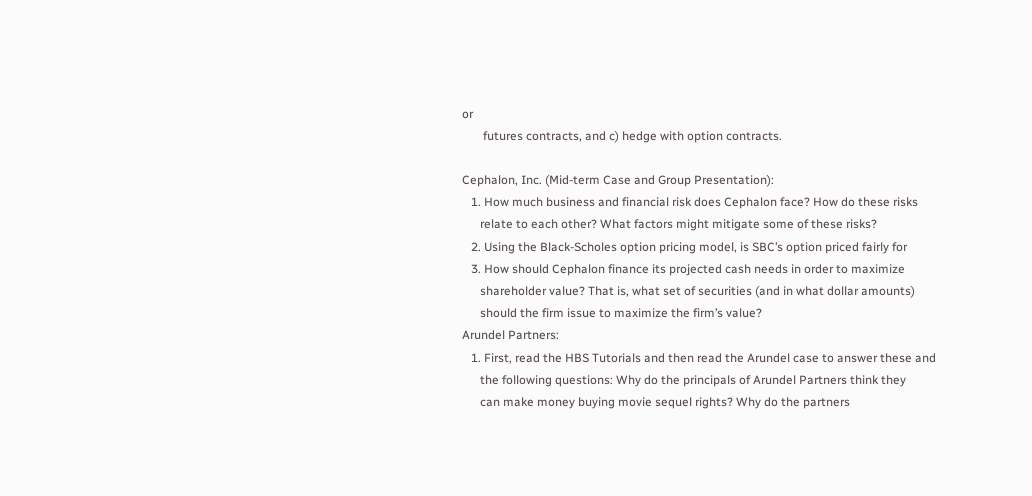or
       futures contracts, and c) hedge with option contracts.

Cephalon, Inc. (Mid-term Case and Group Presentation):
   1. How much business and financial risk does Cephalon face? How do these risks
      relate to each other? What factors might mitigate some of these risks?
   2. Using the Black-Scholes option pricing model, is SBC’s option priced fairly for
   3. How should Cephalon finance its projected cash needs in order to maximize
      shareholder value? That is, what set of securities (and in what dollar amounts)
      should the firm issue to maximize the firm’s value?
Arundel Partners:
   1. First, read the HBS Tutorials and then read the Arundel case to answer these and
      the following questions: Why do the principals of Arundel Partners think they
      can make money buying movie sequel rights? Why do the partners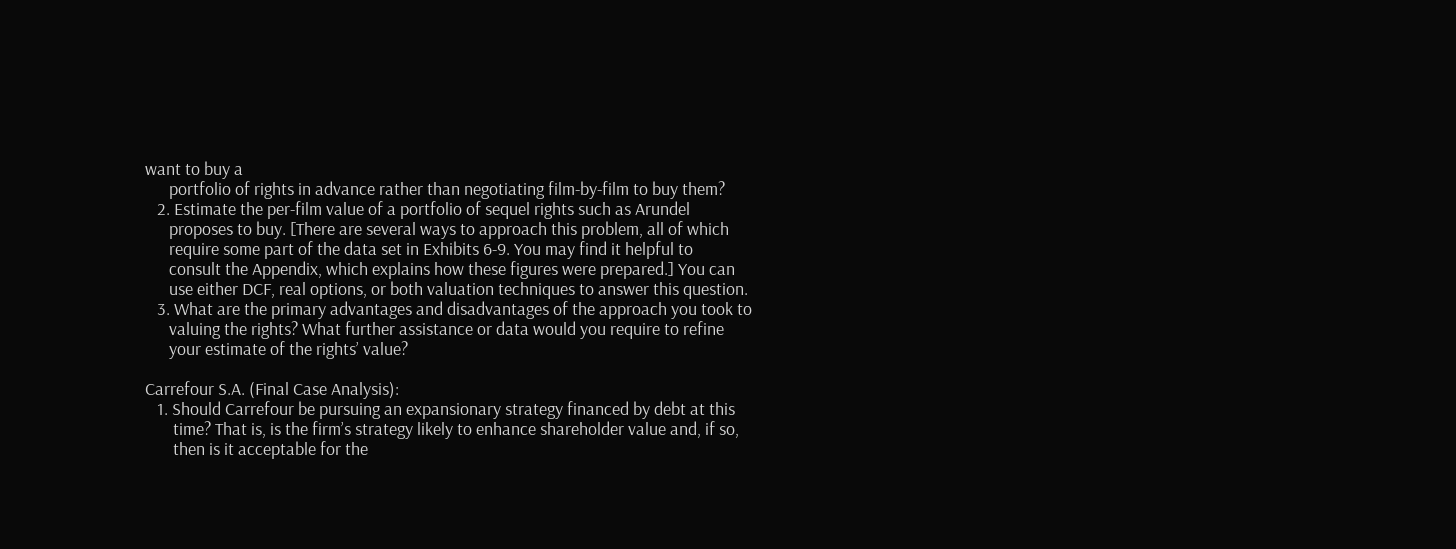want to buy a
      portfolio of rights in advance rather than negotiating film-by-film to buy them?
   2. Estimate the per-film value of a portfolio of sequel rights such as Arundel
      proposes to buy. [There are several ways to approach this problem, all of which
      require some part of the data set in Exhibits 6-9. You may find it helpful to
      consult the Appendix, which explains how these figures were prepared.] You can
      use either DCF, real options, or both valuation techniques to answer this question.
   3. What are the primary advantages and disadvantages of the approach you took to
      valuing the rights? What further assistance or data would you require to refine
      your estimate of the rights’ value?

Carrefour S.A. (Final Case Analysis):
   1. Should Carrefour be pursuing an expansionary strategy financed by debt at this
       time? That is, is the firm’s strategy likely to enhance shareholder value and, if so,
       then is it acceptable for the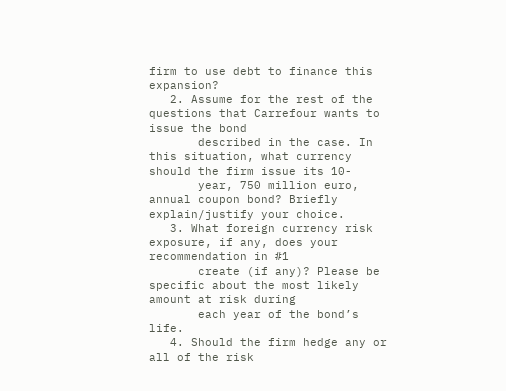firm to use debt to finance this expansion?
   2. Assume for the rest of the questions that Carrefour wants to issue the bond
       described in the case. In this situation, what currency should the firm issue its 10-
       year, 750 million euro, annual coupon bond? Briefly explain/justify your choice.
   3. What foreign currency risk exposure, if any, does your recommendation in #1
       create (if any)? Please be specific about the most likely amount at risk during
       each year of the bond’s life.
   4. Should the firm hedge any or all of the risk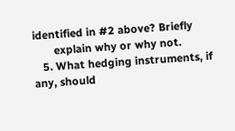identified in #2 above? Briefly
       explain why or why not.
   5. What hedging instruments, if any, should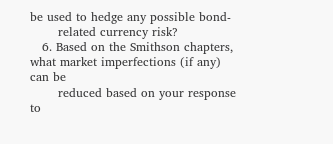be used to hedge any possible bond-
       related currency risk?
   6. Based on the Smithson chapters, what market imperfections (if any) can be
       reduced based on your response to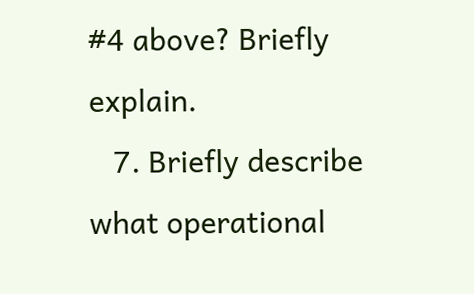#4 above? Briefly explain.
   7. Briefly describe what operational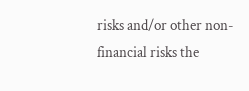risks and/or other non-financial risks the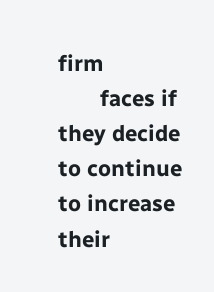firm
       faces if they decide to continue to increase their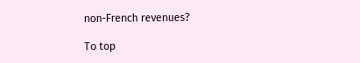non-French revenues?

To top